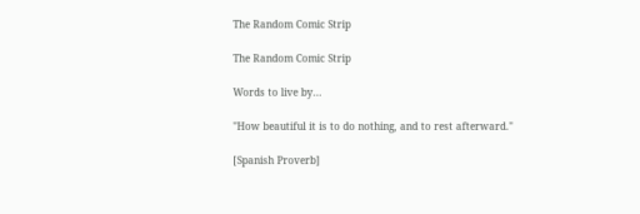The Random Comic Strip

The Random Comic Strip

Words to live by...

"How beautiful it is to do nothing, and to rest afterward."

[Spanish Proverb]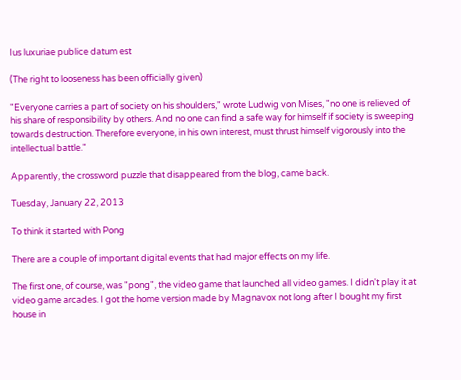Ius luxuriae publice datum est

(The right to looseness has been officially given)

"Everyone carries a part of society on his shoulders," wrote Ludwig von Mises, "no one is relieved of his share of responsibility by others. And no one can find a safe way for himself if society is sweeping towards destruction. Therefore everyone, in his own interest, must thrust himself vigorously into the intellectual battle."

Apparently, the crossword puzzle that disappeared from the blog, came back.

Tuesday, January 22, 2013

To think it started with Pong

There are a couple of important digital events that had major effects on my life.

The first one, of course, was "pong", the video game that launched all video games. I didn't play it at video game arcades. I got the home version made by Magnavox not long after I bought my first house in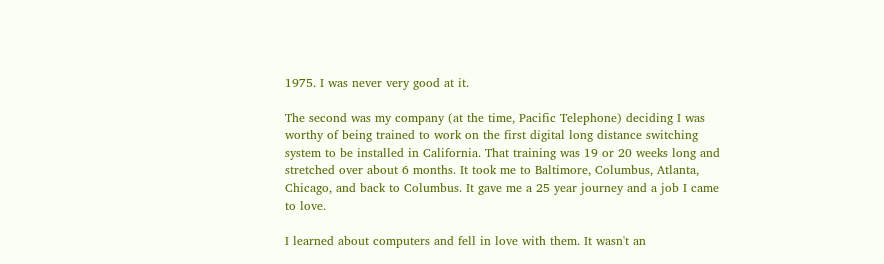1975. I was never very good at it.

The second was my company (at the time, Pacific Telephone) deciding I was worthy of being trained to work on the first digital long distance switching system to be installed in California. That training was 19 or 20 weeks long and stretched over about 6 months. It took me to Baltimore, Columbus, Atlanta, Chicago, and back to Columbus. It gave me a 25 year journey and a job I came to love.

I learned about computers and fell in love with them. It wasn't an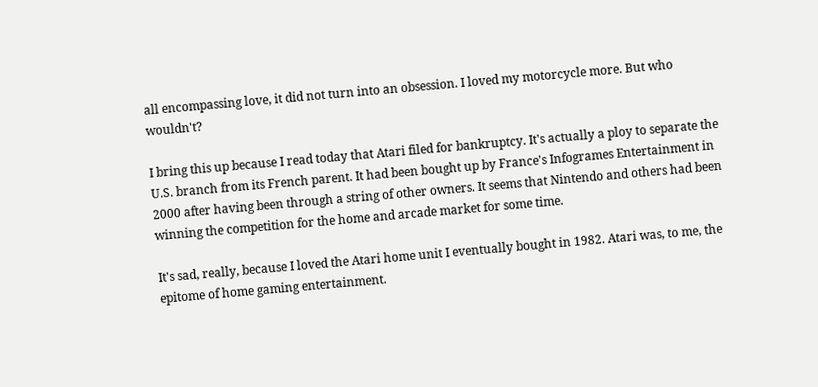all encompassing love, it did not turn into an obsession. I loved my motorcycle more. But who wouldn't?

I bring this up because I read today that Atari filed for bankruptcy. It's actually a ploy to separate the U.S. branch from its French parent. It had been bought up by France's Infogrames Entertainment in 2000 after having been through a string of other owners. It seems that Nintendo and others had been winning the competition for the home and arcade market for some time.

It's sad, really, because I loved the Atari home unit I eventually bought in 1982. Atari was, to me, the epitome of home gaming entertainment.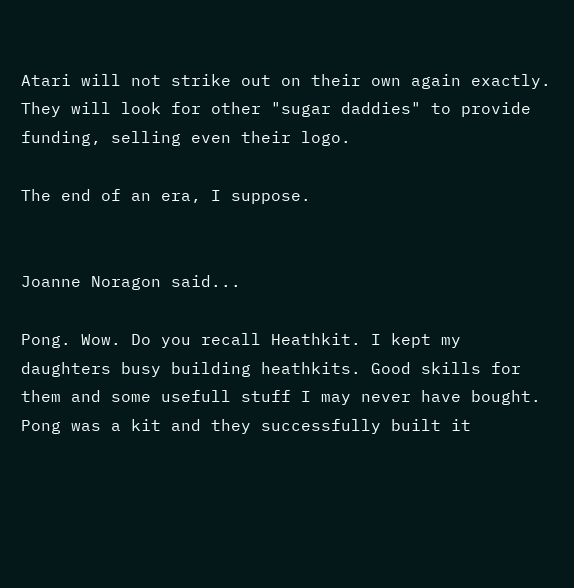Atari will not strike out on their own again exactly. They will look for other "sugar daddies" to provide funding, selling even their logo.

The end of an era, I suppose.


Joanne Noragon said...

Pong. Wow. Do you recall Heathkit. I kept my daughters busy building heathkits. Good skills for them and some usefull stuff I may never have bought. Pong was a kit and they successfully built it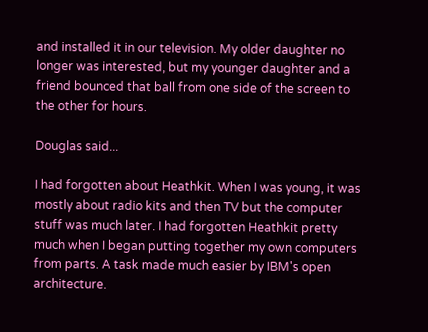and installed it in our television. My older daughter no longer was interested, but my younger daughter and a friend bounced that ball from one side of the screen to the other for hours.

Douglas said...

I had forgotten about Heathkit. When I was young, it was mostly about radio kits and then TV but the computer stuff was much later. I had forgotten Heathkit pretty much when I began putting together my own computers from parts. A task made much easier by IBM's open architecture.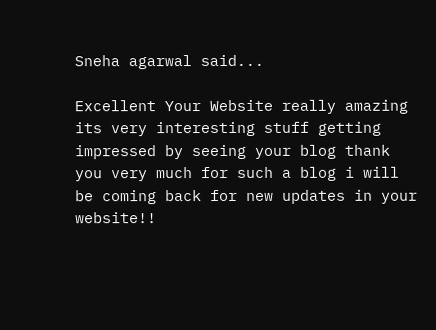Sneha agarwal said...

Excellent Your Website really amazing its very interesting stuff getting impressed by seeing your blog thank you very much for such a blog i will be coming back for new updates in your website!!